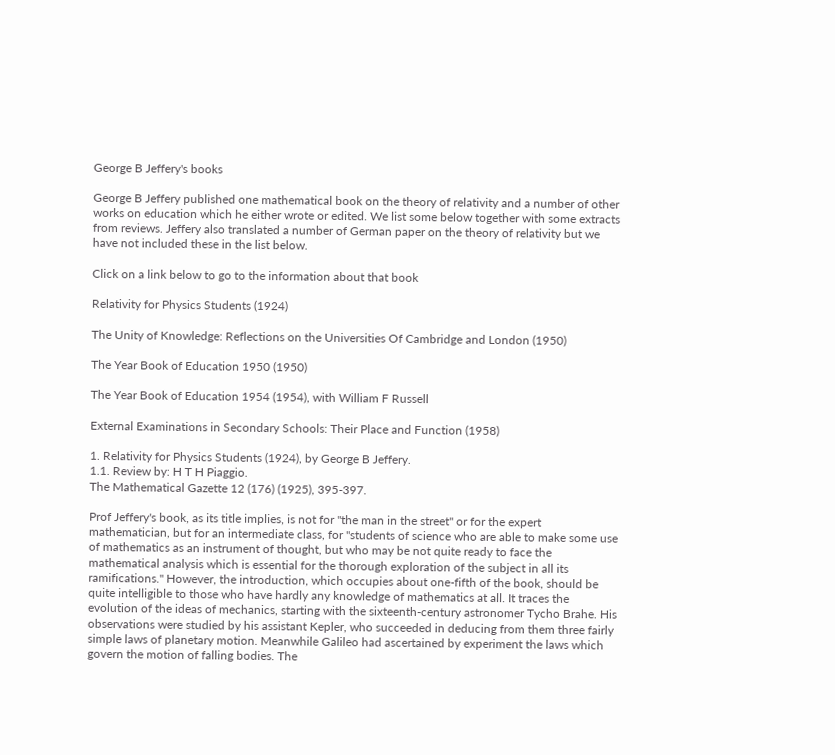George B Jeffery's books

George B Jeffery published one mathematical book on the theory of relativity and a number of other works on education which he either wrote or edited. We list some below together with some extracts from reviews. Jeffery also translated a number of German paper on the theory of relativity but we have not included these in the list below.

Click on a link below to go to the information about that book

Relativity for Physics Students (1924)

The Unity of Knowledge: Reflections on the Universities Of Cambridge and London (1950)

The Year Book of Education 1950 (1950)

The Year Book of Education 1954 (1954), with William F Russell

External Examinations in Secondary Schools: Their Place and Function (1958)

1. Relativity for Physics Students (1924), by George B Jeffery.
1.1. Review by: H T H Piaggio.
The Mathematical Gazette 12 (176) (1925), 395-397.

Prof Jeffery's book, as its title implies, is not for "the man in the street" or for the expert mathematician, but for an intermediate class, for "students of science who are able to make some use of mathematics as an instrument of thought, but who may be not quite ready to face the mathematical analysis which is essential for the thorough exploration of the subject in all its ramifications." However, the introduction, which occupies about one-fifth of the book, should be quite intelligible to those who have hardly any knowledge of mathematics at all. It traces the evolution of the ideas of mechanics, starting with the sixteenth-century astronomer Tycho Brahe. His observations were studied by his assistant Kepler, who succeeded in deducing from them three fairly simple laws of planetary motion. Meanwhile Galileo had ascertained by experiment the laws which govern the motion of falling bodies. The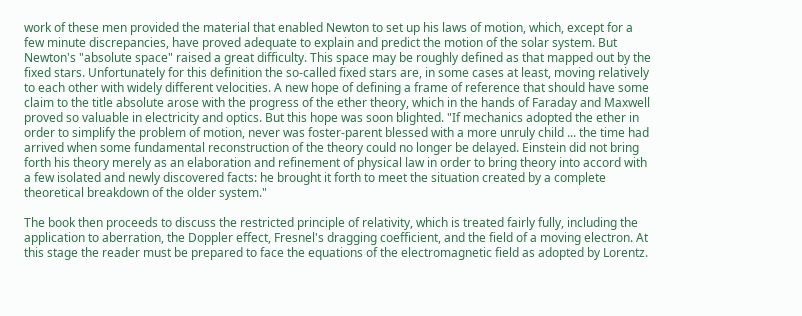work of these men provided the material that enabled Newton to set up his laws of motion, which, except for a few minute discrepancies, have proved adequate to explain and predict the motion of the solar system. But Newton's "absolute space" raised a great difficulty. This space may be roughly defined as that mapped out by the fixed stars. Unfortunately for this definition the so-called fixed stars are, in some cases at least, moving relatively to each other with widely different velocities. A new hope of defining a frame of reference that should have some claim to the title absolute arose with the progress of the ether theory, which in the hands of Faraday and Maxwell proved so valuable in electricity and optics. But this hope was soon blighted. "If mechanics adopted the ether in order to simplify the problem of motion, never was foster-parent blessed with a more unruly child ... the time had arrived when some fundamental reconstruction of the theory could no longer be delayed. Einstein did not bring forth his theory merely as an elaboration and refinement of physical law in order to bring theory into accord with a few isolated and newly discovered facts: he brought it forth to meet the situation created by a complete theoretical breakdown of the older system."

The book then proceeds to discuss the restricted principle of relativity, which is treated fairly fully, including the application to aberration, the Doppler effect, Fresnel's dragging coefficient, and the field of a moving electron. At this stage the reader must be prepared to face the equations of the electromagnetic field as adopted by Lorentz.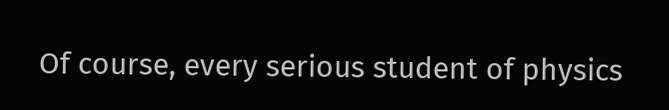Of course, every serious student of physics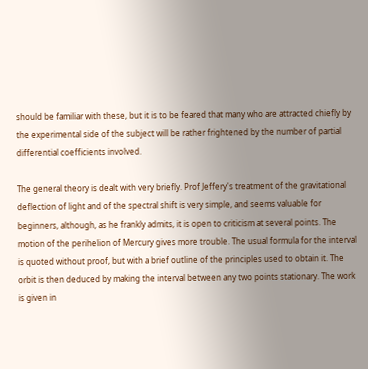should be familiar with these, but it is to be feared that many who are attracted chiefly by the experimental side of the subject will be rather frightened by the number of partial differential coefficients involved.

The general theory is dealt with very briefly. Prof Jeffery's treatment of the gravitational deflection of light and of the spectral shift is very simple, and seems valuable for beginners, although, as he frankly admits, it is open to criticism at several points. The motion of the perihelion of Mercury gives more trouble. The usual formula for the interval is quoted without proof, but with a brief outline of the principles used to obtain it. The orbit is then deduced by making the interval between any two points stationary. The work is given in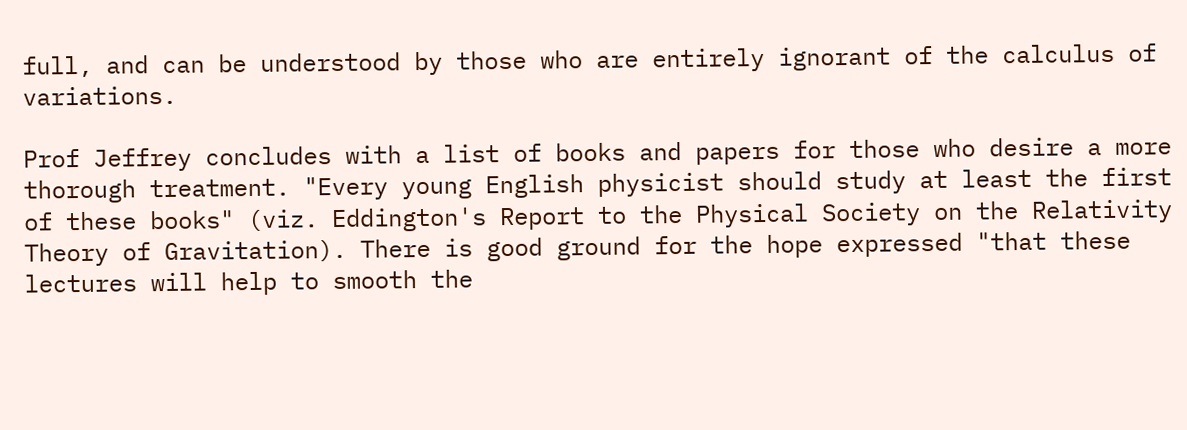full, and can be understood by those who are entirely ignorant of the calculus of variations.

Prof Jeffrey concludes with a list of books and papers for those who desire a more thorough treatment. "Every young English physicist should study at least the first of these books" (viz. Eddington's Report to the Physical Society on the Relativity Theory of Gravitation). There is good ground for the hope expressed "that these lectures will help to smooth the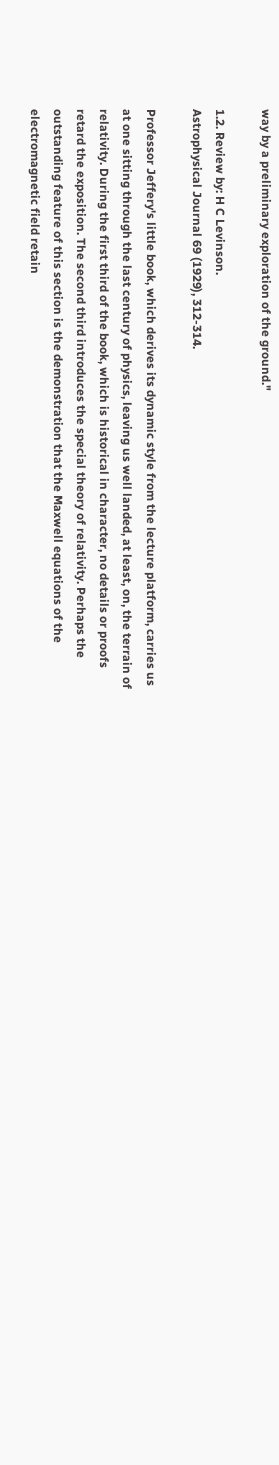way by a preliminary exploration of the ground."

1.2. Review by: H C Levinson.
Astrophysical Journal 69 (1929), 312-314.

Professor Jeffery's little book, which derives its dynamic style from the lecture platform, carries us at one sitting through the last century of physics, leaving us well landed, at least, on, the terrain of relativity. During the first third of the book, which is historical in character, no details or proofs retard the exposition. The second third introduces the special theory of relativity. Perhaps the outstanding feature of this section is the demonstration that the Maxwell equations of the electromagnetic field retain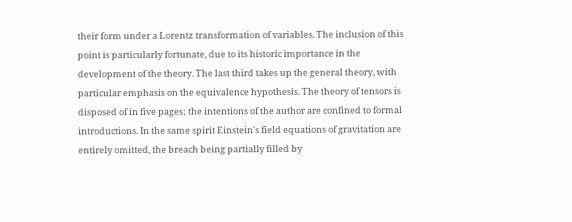their form under a Lorentz transformation of variables. The inclusion of this point is particularly fortunate, due to its historic importance in the development of the theory. The last third takes up the general theory, with particular emphasis on the equivalence hypothesis. The theory of tensors is disposed of in five pages; the intentions of the author are confined to formal introductions. In the same spirit Einstein's field equations of gravitation are entirely omitted, the breach being partially filled by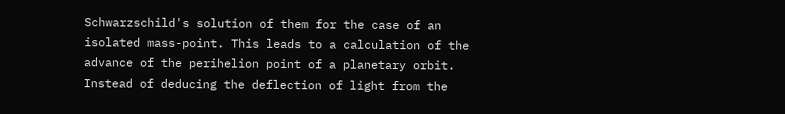Schwarzschild's solution of them for the case of an isolated mass-point. This leads to a calculation of the advance of the perihelion point of a planetary orbit. Instead of deducing the deflection of light from the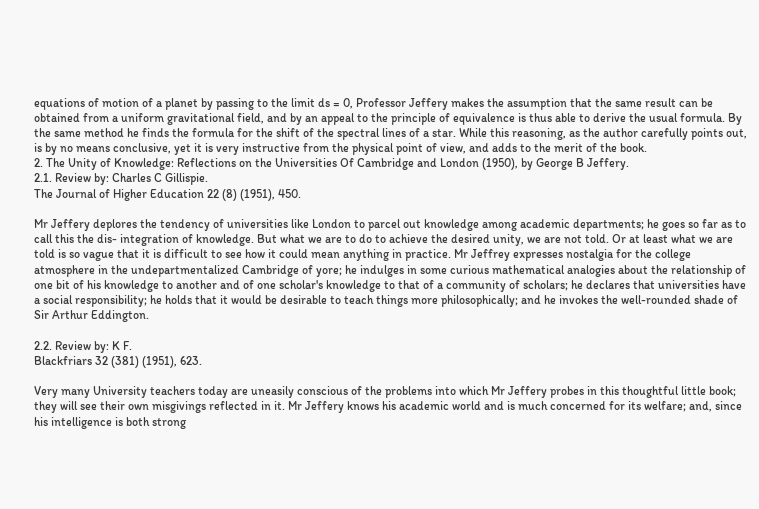equations of motion of a planet by passing to the limit ds = 0, Professor Jeffery makes the assumption that the same result can be obtained from a uniform gravitational field, and by an appeal to the principle of equivalence is thus able to derive the usual formula. By the same method he finds the formula for the shift of the spectral lines of a star. While this reasoning, as the author carefully points out, is by no means conclusive, yet it is very instructive from the physical point of view, and adds to the merit of the book.
2. The Unity of Knowledge: Reflections on the Universities Of Cambridge and London (1950), by George B Jeffery.
2.1. Review by: Charles C Gillispie.
The Journal of Higher Education 22 (8) (1951), 450.

Mr Jeffery deplores the tendency of universities like London to parcel out knowledge among academic departments; he goes so far as to call this the dis- integration of knowledge. But what we are to do to achieve the desired unity, we are not told. Or at least what we are told is so vague that it is difficult to see how it could mean anything in practice. Mr Jeffrey expresses nostalgia for the college atmosphere in the undepartmentalized Cambridge of yore; he indulges in some curious mathematical analogies about the relationship of one bit of his knowledge to another and of one scholar's knowledge to that of a community of scholars; he declares that universities have a social responsibility; he holds that it would be desirable to teach things more philosophically; and he invokes the well-rounded shade of Sir Arthur Eddington.

2.2. Review by: K F.
Blackfriars 32 (381) (1951), 623.

Very many University teachers today are uneasily conscious of the problems into which Mr Jeffery probes in this thoughtful little book; they will see their own misgivings reflected in it. Mr Jeffery knows his academic world and is much concerned for its welfare; and, since his intelligence is both strong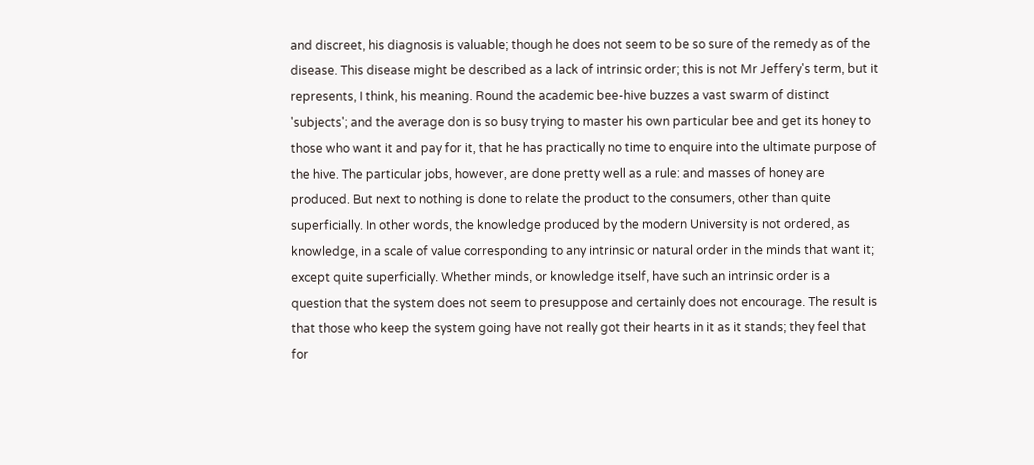and discreet, his diagnosis is valuable; though he does not seem to be so sure of the remedy as of the disease. This disease might be described as a lack of intrinsic order; this is not Mr Jeffery's term, but it represents, I think, his meaning. Round the academic bee-hive buzzes a vast swarm of distinct 'subjects'; and the average don is so busy trying to master his own particular bee and get its honey to those who want it and pay for it, that he has practically no time to enquire into the ultimate purpose of the hive. The particular jobs, however, are done pretty well as a rule: and masses of honey are produced. But next to nothing is done to relate the product to the consumers, other than quite superficially. In other words, the knowledge produced by the modern University is not ordered, as knowledge, in a scale of value corresponding to any intrinsic or natural order in the minds that want it; except quite superficially. Whether minds, or knowledge itself, have such an intrinsic order is a question that the system does not seem to presuppose and certainly does not encourage. The result is that those who keep the system going have not really got their hearts in it as it stands; they feel that for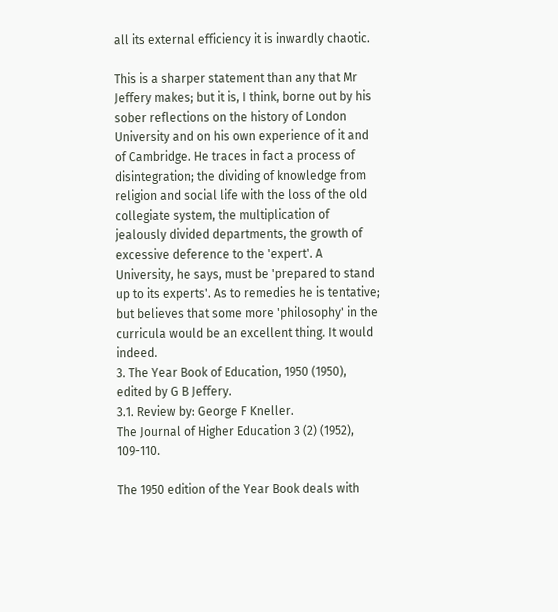all its external efficiency it is inwardly chaotic.

This is a sharper statement than any that Mr Jeffery makes; but it is, I think, borne out by his sober reflections on the history of London University and on his own experience of it and of Cambridge. He traces in fact a process of disintegration; the dividing of knowledge from religion and social life with the loss of the old collegiate system, the multiplication of jealously divided departments, the growth of excessive deference to the 'expert'. A University, he says, must be 'prepared to stand up to its experts'. As to remedies he is tentative; but believes that some more 'philosophy' in the curricula would be an excellent thing. It would indeed.
3. The Year Book of Education, 1950 (1950), edited by G B Jeffery.
3.1. Review by: George F Kneller.
The Journal of Higher Education 3 (2) (1952), 109-110.

The 1950 edition of the Year Book deals with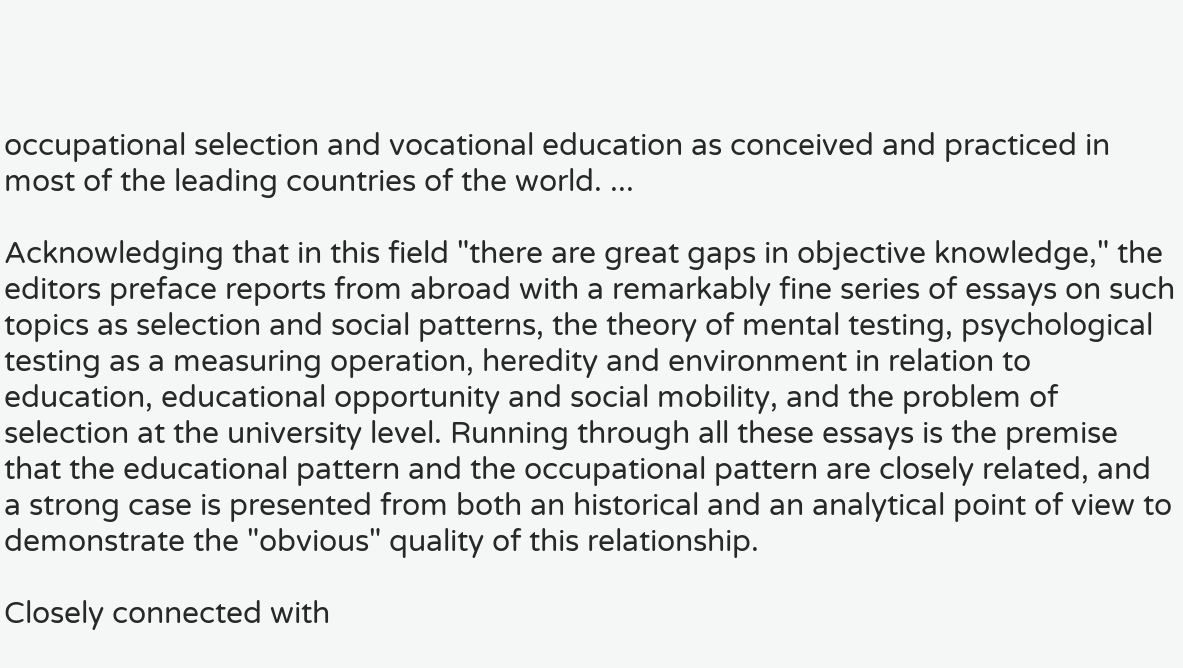occupational selection and vocational education as conceived and practiced in most of the leading countries of the world. ...

Acknowledging that in this field "there are great gaps in objective knowledge," the editors preface reports from abroad with a remarkably fine series of essays on such topics as selection and social patterns, the theory of mental testing, psychological testing as a measuring operation, heredity and environment in relation to education, educational opportunity and social mobility, and the problem of selection at the university level. Running through all these essays is the premise that the educational pattern and the occupational pattern are closely related, and a strong case is presented from both an historical and an analytical point of view to demonstrate the "obvious" quality of this relationship.

Closely connected with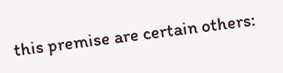this premise are certain others: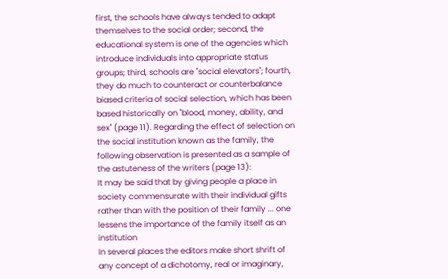first, the schools have always tended to adapt themselves to the social order; second, the educational system is one of the agencies which introduce individuals into appropriate status groups; third, schools are "social elevators"; fourth, they do much to counteract or counterbalance biased criteria of social selection, which has been based historically on "blood, money, ability, and sex" (page 11). Regarding the effect of selection on the social institution known as the family, the following observation is presented as a sample of the astuteness of the writers (page 13):
It may be said that by giving people a place in society commensurate with their individual gifts rather than with the position of their family ... one lessens the importance of the family itself as an institution
In several places the editors make short shrift of any concept of a dichotomy, real or imaginary,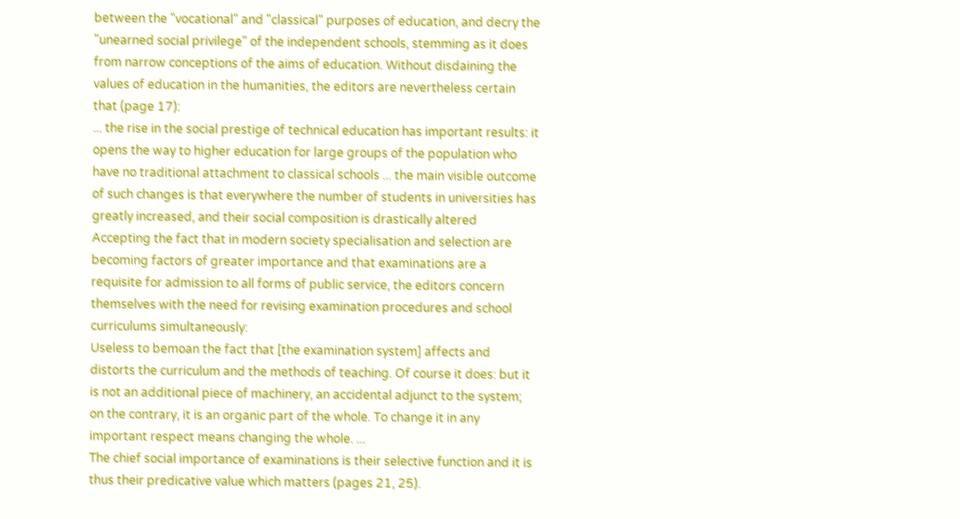between the "vocational" and "classical" purposes of education, and decry the "unearned social privilege" of the independent schools, stemming as it does from narrow conceptions of the aims of education. Without disdaining the values of education in the humanities, the editors are nevertheless certain that (page 17):
... the rise in the social prestige of technical education has important results: it opens the way to higher education for large groups of the population who have no traditional attachment to classical schools ... the main visible outcome of such changes is that everywhere the number of students in universities has greatly increased, and their social composition is drastically altered
Accepting the fact that in modern society specialisation and selection are becoming factors of greater importance and that examinations are a requisite for admission to all forms of public service, the editors concern themselves with the need for revising examination procedures and school curriculums simultaneously:
Useless to bemoan the fact that [the examination system] affects and distorts the curriculum and the methods of teaching. Of course it does: but it is not an additional piece of machinery, an accidental adjunct to the system; on the contrary, it is an organic part of the whole. To change it in any important respect means changing the whole. ...
The chief social importance of examinations is their selective function and it is thus their predicative value which matters (pages 21, 25).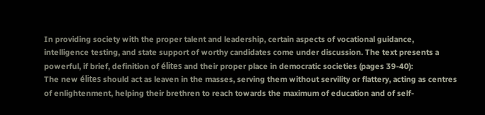In providing society with the proper talent and leadership, certain aspects of vocational guidance, intelligence testing, and state support of worthy candidates come under discussion. The text presents a powerful, if brief, definition of élites and their proper place in democratic societies (pages 39-40):
The new élites should act as leaven in the masses, serving them without servility or flattery, acting as centres of enlightenment, helping their brethren to reach towards the maximum of education and of self-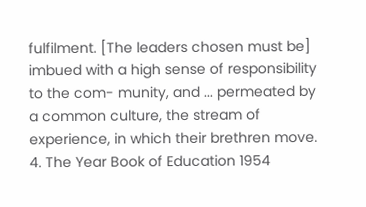fulfilment. [The leaders chosen must be] imbued with a high sense of responsibility to the com- munity, and ... permeated by a common culture, the stream of experience, in which their brethren move.
4. The Year Book of Education 1954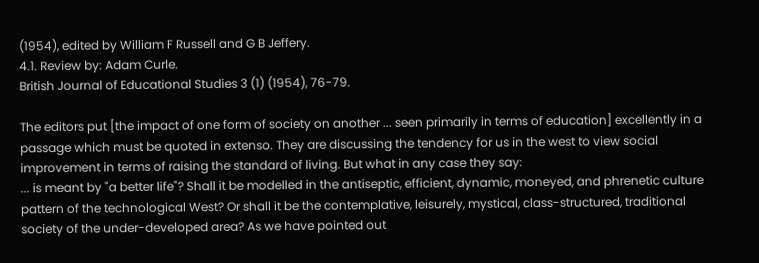(1954), edited by William F Russell and G B Jeffery.
4.1. Review by: Adam Curle.
British Journal of Educational Studies 3 (1) (1954), 76-79.

The editors put [the impact of one form of society on another ... seen primarily in terms of education] excellently in a passage which must be quoted in extenso. They are discussing the tendency for us in the west to view social improvement in terms of raising the standard of living. But what in any case they say:
... is meant by "a better life"? Shall it be modelled in the antiseptic, efficient, dynamic, moneyed, and phrenetic culture pattern of the technological West? Or shall it be the contemplative, leisurely, mystical, class-structured, traditional society of the under-developed area? As we have pointed out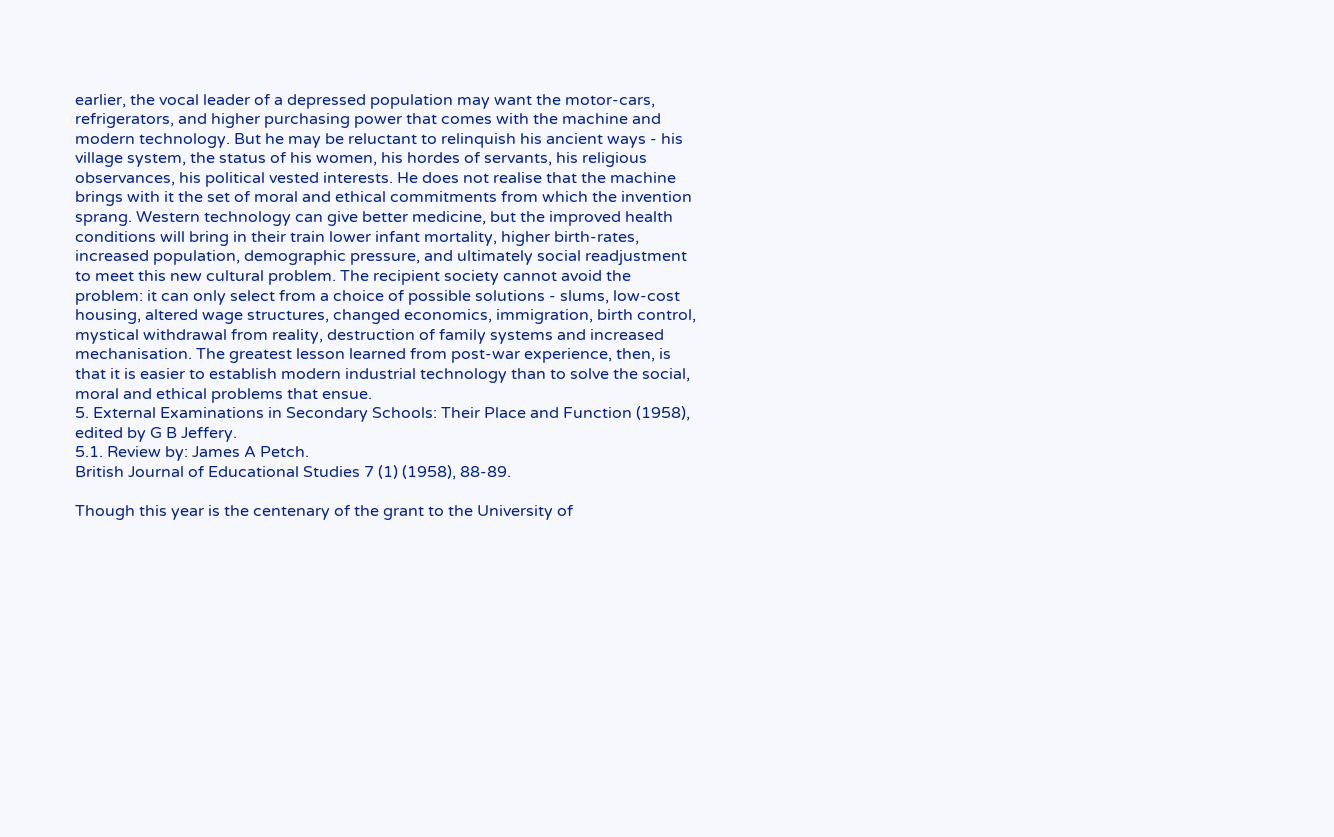earlier, the vocal leader of a depressed population may want the motor-cars, refrigerators, and higher purchasing power that comes with the machine and modern technology. But he may be reluctant to relinquish his ancient ways - his village system, the status of his women, his hordes of servants, his religious observances, his political vested interests. He does not realise that the machine brings with it the set of moral and ethical commitments from which the invention sprang. Western technology can give better medicine, but the improved health conditions will bring in their train lower infant mortality, higher birth-rates, increased population, demographic pressure, and ultimately social readjustment to meet this new cultural problem. The recipient society cannot avoid the problem: it can only select from a choice of possible solutions - slums, low-cost housing, altered wage structures, changed economics, immigration, birth control, mystical withdrawal from reality, destruction of family systems and increased mechanisation. The greatest lesson learned from post-war experience, then, is that it is easier to establish modern industrial technology than to solve the social, moral and ethical problems that ensue.
5. External Examinations in Secondary Schools: Their Place and Function (1958), edited by G B Jeffery.
5.1. Review by: James A Petch.
British Journal of Educational Studies 7 (1) (1958), 88-89.

Though this year is the centenary of the grant to the University of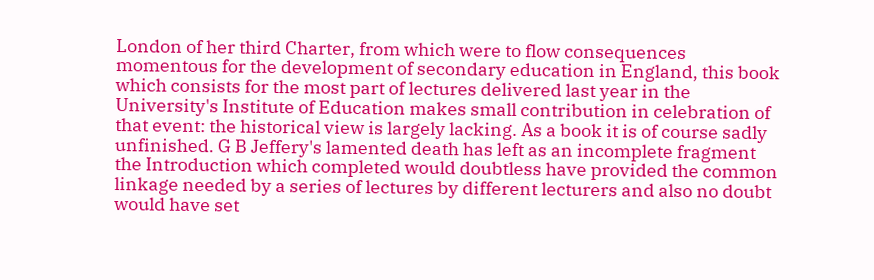London of her third Charter, from which were to flow consequences momentous for the development of secondary education in England, this book which consists for the most part of lectures delivered last year in the University's Institute of Education makes small contribution in celebration of that event: the historical view is largely lacking. As a book it is of course sadly unfinished. G B Jeffery's lamented death has left as an incomplete fragment the Introduction which completed would doubtless have provided the common linkage needed by a series of lectures by different lecturers and also no doubt would have set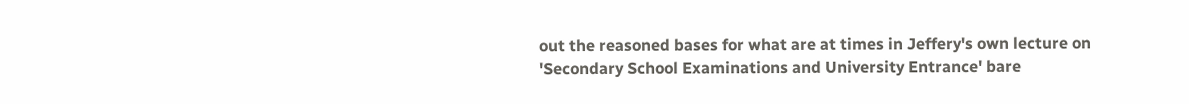out the reasoned bases for what are at times in Jeffery's own lecture on 'Secondary School Examinations and University Entrance' bare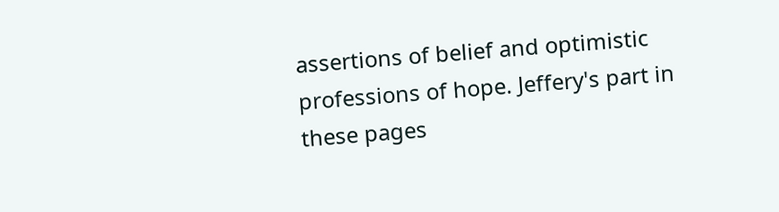assertions of belief and optimistic professions of hope. Jeffery's part in these pages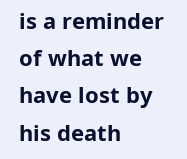is a reminder of what we have lost by his death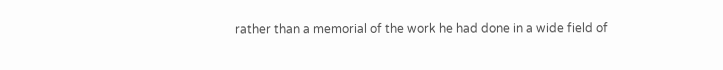rather than a memorial of the work he had done in a wide field of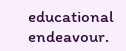educational endeavour.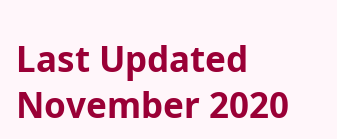Last Updated November 2020